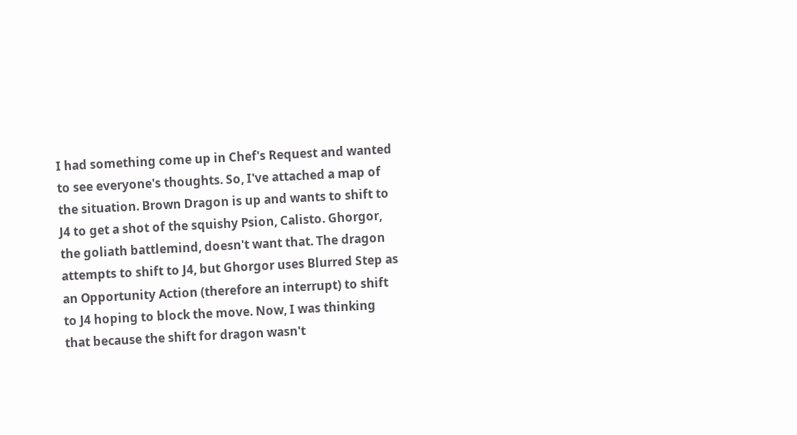I had something come up in Chef's Request and wanted to see everyone's thoughts. So, I've attached a map of the situation. Brown Dragon is up and wants to shift to J4 to get a shot of the squishy Psion, Calisto. Ghorgor, the goliath battlemind, doesn't want that. The dragon attempts to shift to J4, but Ghorgor uses Blurred Step as an Opportunity Action (therefore an interrupt) to shift to J4 hoping to block the move. Now, I was thinking that because the shift for dragon wasn't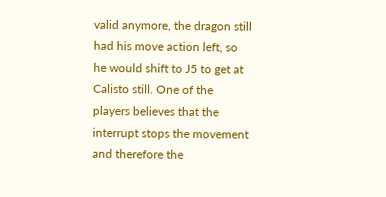valid anymore, the dragon still had his move action left, so he would shift to J5 to get at Calisto still. One of the players believes that the interrupt stops the movement and therefore the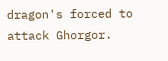dragon's forced to attack Ghorgor.